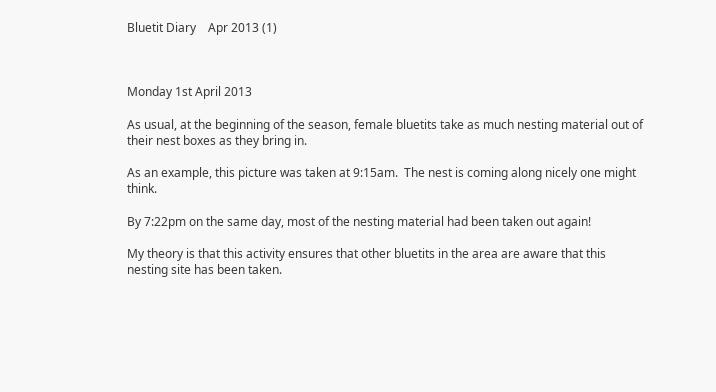Bluetit Diary    Apr 2013 (1)



Monday 1st April 2013

As usual, at the beginning of the season, female bluetits take as much nesting material out of their nest boxes as they bring in.

As an example, this picture was taken at 9:15am.  The nest is coming along nicely one might think.

By 7:22pm on the same day, most of the nesting material had been taken out again!

My theory is that this activity ensures that other bluetits in the area are aware that this nesting site has been taken.